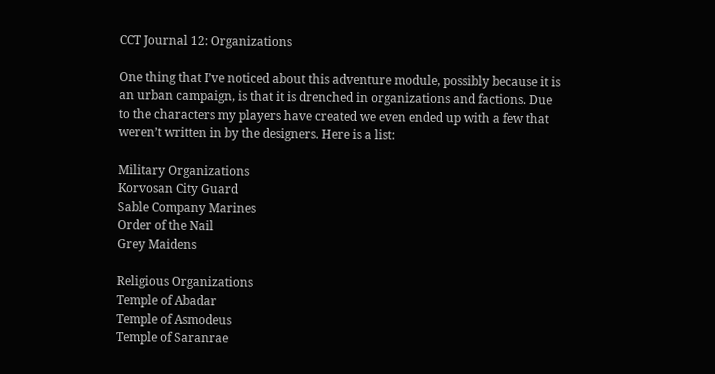CCT Journal 12: Organizations

One thing that I’ve noticed about this adventure module, possibly because it is an urban campaign, is that it is drenched in organizations and factions. Due to the characters my players have created we even ended up with a few that weren’t written in by the designers. Here is a list:

Military Organizations
Korvosan City Guard
Sable Company Marines
Order of the Nail
Grey Maidens

Religious Organizations
Temple of Abadar
Temple of Asmodeus
Temple of Saranrae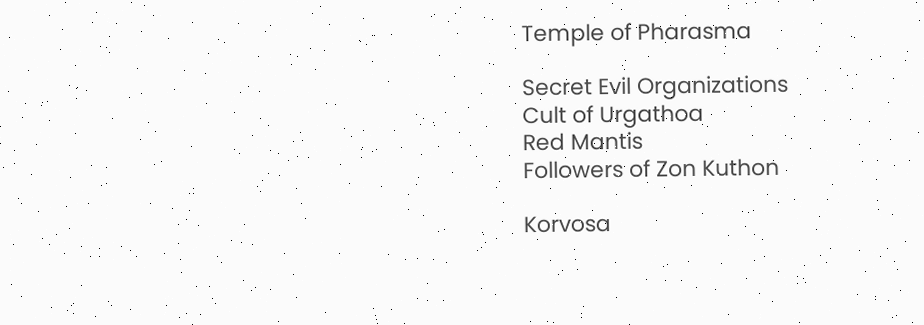Temple of Pharasma

Secret Evil Organizations
Cult of Urgathoa
Red Mantis
Followers of Zon Kuthon

Korvosa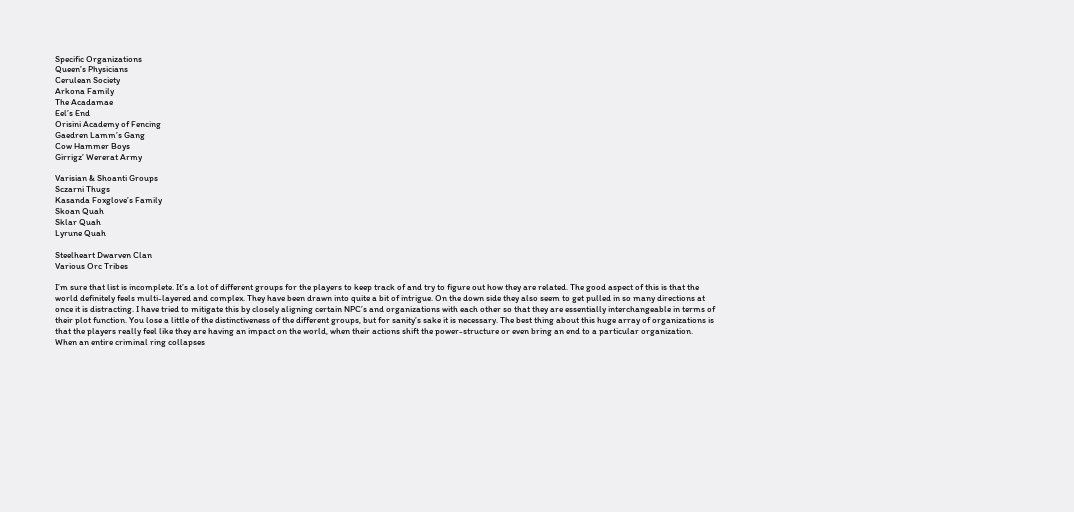Specific Organizations
Queen’s Physicians
Cerulean Society
Arkona Family
The Acadamae
Eel’s End
Orisini Academy of Fencing
Gaedren Lamm’s Gang
Cow Hammer Boys
Girrigz’ Wererat Army

Varisian & Shoanti Groups
Sczarni Thugs
Kasanda Foxglove’s Family
Skoan Quah
Sklar Quah
Lyrune Quah

Steelheart Dwarven Clan
Various Orc Tribes

I’m sure that list is incomplete. It’s a lot of different groups for the players to keep track of and try to figure out how they are related. The good aspect of this is that the world definitely feels multi-layered and complex. They have been drawn into quite a bit of intrigue. On the down side they also seem to get pulled in so many directions at once it is distracting. I have tried to mitigate this by closely aligning certain NPC’s and organizations with each other so that they are essentially interchangeable in terms of their plot function. You lose a little of the distinctiveness of the different groups, but for sanity’s sake it is necessary. The best thing about this huge array of organizations is that the players really feel like they are having an impact on the world, when their actions shift the power-structure or even bring an end to a particular organization. When an entire criminal ring collapses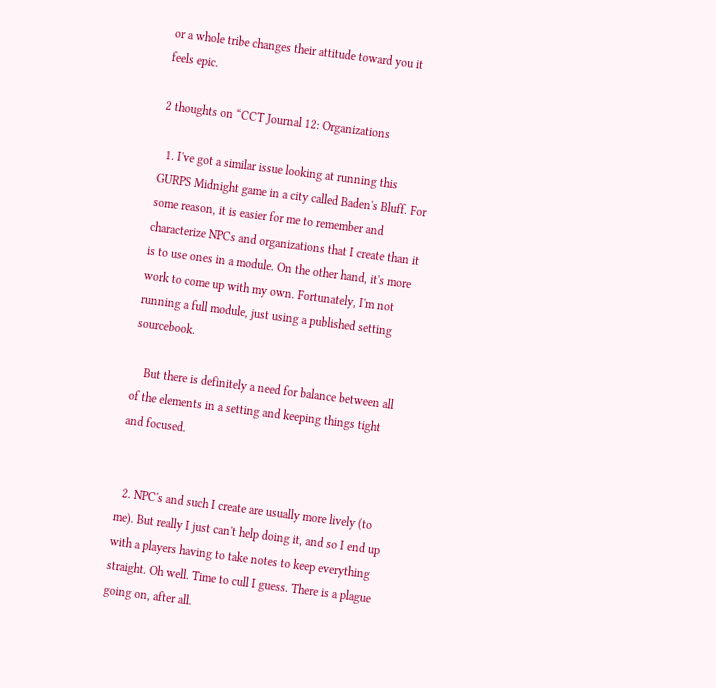or a whole tribe changes their attitude toward you it feels epic.

2 thoughts on “CCT Journal 12: Organizations

  1. I've got a similar issue looking at running this GURPS Midnight game in a city called Baden's Bluff. For some reason, it is easier for me to remember and characterize NPCs and organizations that I create than it is to use ones in a module. On the other hand, it's more work to come up with my own. Fortunately, I'm not running a full module, just using a published setting sourcebook.

    But there is definitely a need for balance between all of the elements in a setting and keeping things tight and focused.


  2. NPC's and such I create are usually more lively (to me). But really I just can't help doing it, and so I end up with a players having to take notes to keep everything straight. Oh well. Time to cull I guess. There is a plague going on, after all.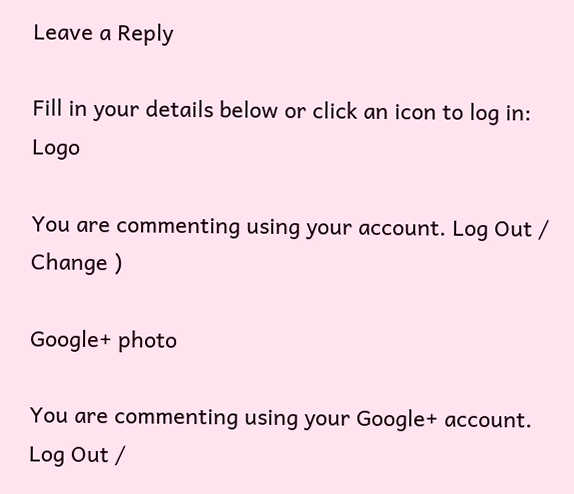Leave a Reply

Fill in your details below or click an icon to log in: Logo

You are commenting using your account. Log Out /  Change )

Google+ photo

You are commenting using your Google+ account. Log Out /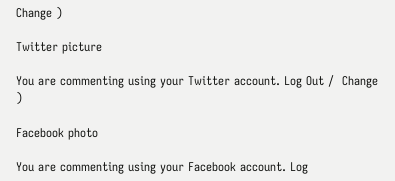Change )

Twitter picture

You are commenting using your Twitter account. Log Out /  Change )

Facebook photo

You are commenting using your Facebook account. Log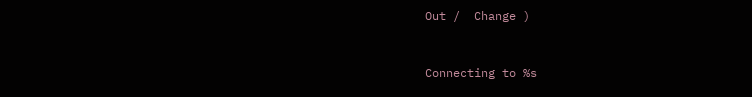Out /  Change )


Connecting to %s